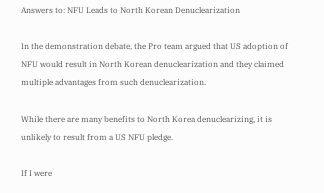Answers to: NFU Leads to North Korean Denuclearization

In the demonstration debate, the Pro team argued that US adoption of NFU would result in North Korean denuclearization and they claimed multiple advantages from such denuclearization.

While there are many benefits to North Korea denuclearizing, it is unlikely to result from a US NFU pledge.

If I were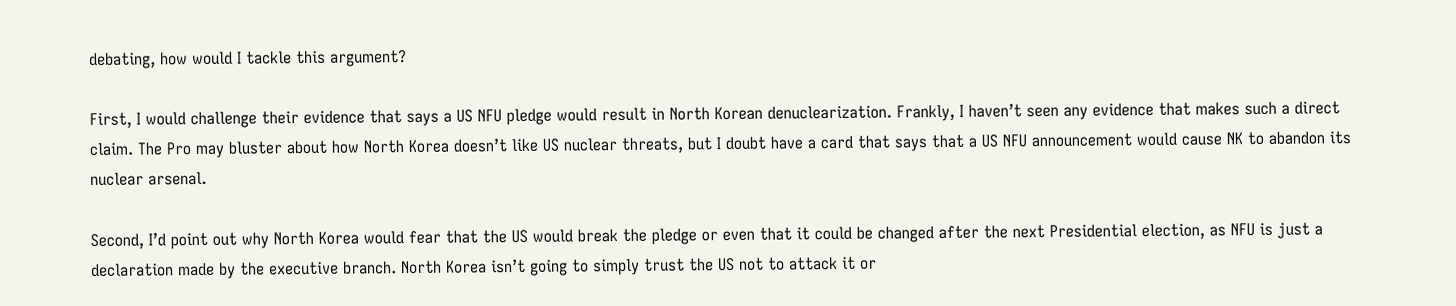debating, how would I tackle this argument?

First, I would challenge their evidence that says a US NFU pledge would result in North Korean denuclearization. Frankly, I haven’t seen any evidence that makes such a direct claim. The Pro may bluster about how North Korea doesn’t like US nuclear threats, but I doubt have a card that says that a US NFU announcement would cause NK to abandon its nuclear arsenal.

Second, I’d point out why North Korea would fear that the US would break the pledge or even that it could be changed after the next Presidential election, as NFU is just a declaration made by the executive branch. North Korea isn’t going to simply trust the US not to attack it or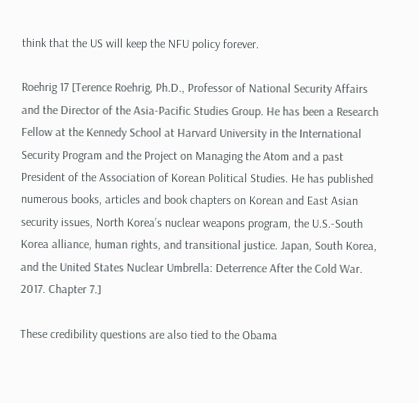think that the US will keep the NFU policy forever.

Roehrig 17 [Terence Roehrig, Ph.D., Professor of National Security Affairs and the Director of the Asia-Pacific Studies Group. He has been a Research Fellow at the Kennedy School at Harvard University in the International Security Program and the Project on Managing the Atom and a past President of the Association of Korean Political Studies. He has published numerous books, articles and book chapters on Korean and East Asian security issues, North Korea’s nuclear weapons program, the U.S.-South Korea alliance, human rights, and transitional justice. Japan, South Korea, and the United States Nuclear Umbrella: Deterrence After the Cold War. 2017. Chapter 7.]

These credibility questions are also tied to the Obama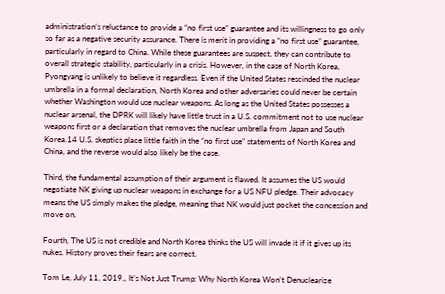administration’s reluctance to provide a “no first use” guarantee and its willingness to go only so far as a negative security assurance. There is merit in providing a “no first use” guarantee, particularly in regard to China. While these guarantees are suspect, they can contribute to overall strategic stability, particularly in a crisis. However, in the case of North Korea, Pyongyang is unlikely to believe it regardless. Even if the United States rescinded the nuclear umbrella in a formal declaration, North Korea and other adversaries could never be certain whether Washington would use nuclear weapons. As long as the United States possesses a nuclear arsenal, the DPRK will likely have little trust in a U.S. commitment not to use nuclear weapons first or a declaration that removes the nuclear umbrella from Japan and South Korea.14 U.S. skeptics place little faith in the “no first use” statements of North Korea and China, and the reverse would also likely be the case.

Third, the fundamental assumption of their argument is flawed. It assumes the US would negotiate NK giving up nuclear weapons in exchange for a US NFU pledge. Their advocacy means the US simply makes the pledge, meaning that NK would just pocket the concession and move on.

Fourth, The US is not credible and North Korea thinks the US will invade it if it gives up its nukes. History proves their fears are correct.

Tom Le, July 11, 2019,, It’s Not Just Trump: Why North Korea Won’t Denuclearize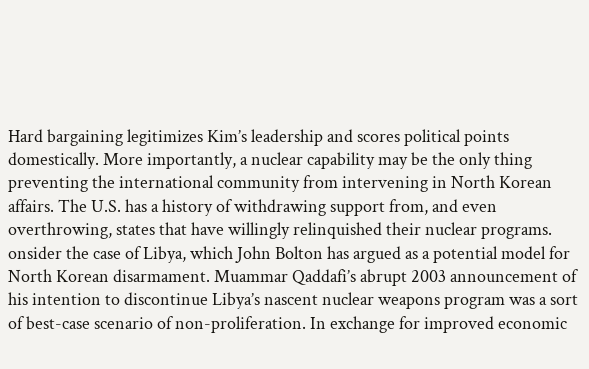Hard bargaining legitimizes Kim’s leadership and scores political points domestically. More importantly, a nuclear capability may be the only thing preventing the international community from intervening in North Korean affairs. The U.S. has a history of withdrawing support from, and even overthrowing, states that have willingly relinquished their nuclear programs. onsider the case of Libya, which John Bolton has argued as a potential model for North Korean disarmament. Muammar Qaddafi’s abrupt 2003 announcement of his intention to discontinue Libya’s nascent nuclear weapons program was a sort of best-case scenario of non-proliferation. In exchange for improved economic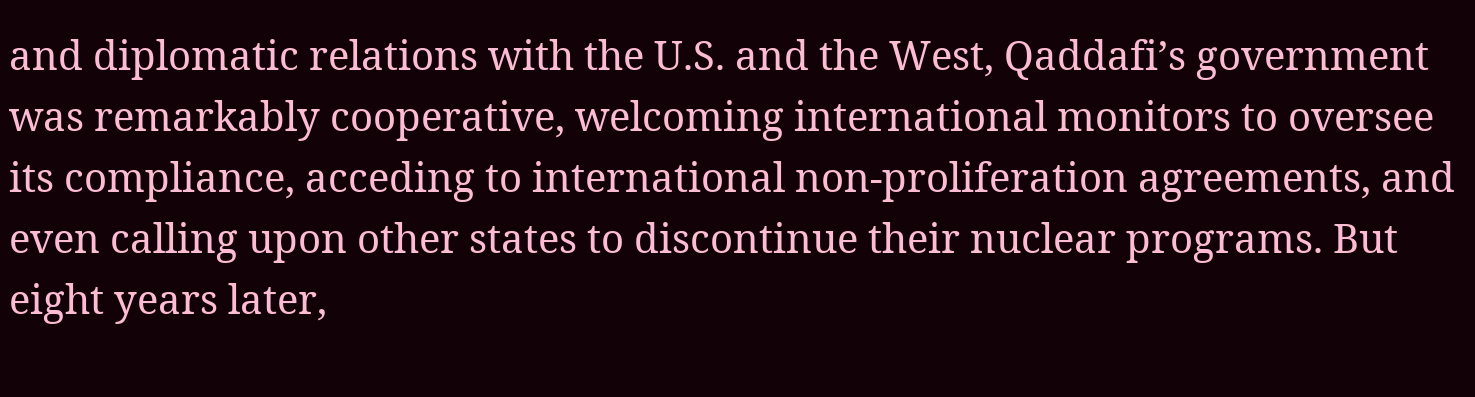and diplomatic relations with the U.S. and the West, Qaddafi’s government was remarkably cooperative, welcoming international monitors to oversee its compliance, acceding to international non-proliferation agreements, and even calling upon other states to discontinue their nuclear programs. But eight years later,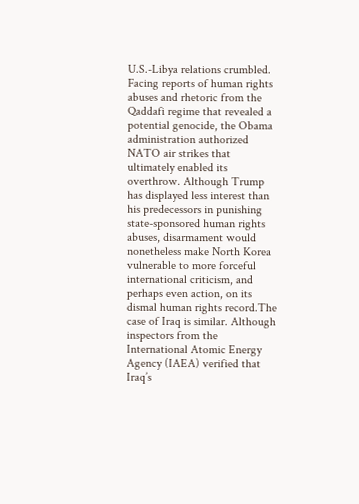U.S.-Libya relations crumbled. Facing reports of human rights abuses and rhetoric from the Qaddafi regime that revealed a potential genocide, the Obama administration authorized NATO air strikes that ultimately enabled its overthrow. Although Trump has displayed less interest than his predecessors in punishing state-sponsored human rights abuses, disarmament would nonetheless make North Korea vulnerable to more forceful international criticism, and perhaps even action, on its dismal human rights record.The case of Iraq is similar. Although inspectors from the International Atomic Energy Agency (IAEA) verified that Iraq’s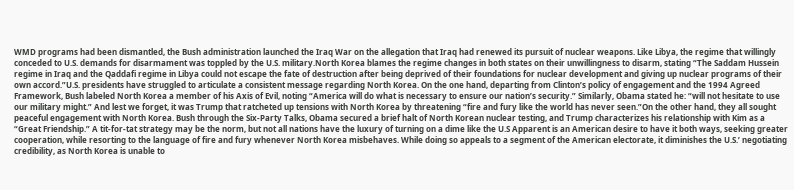WMD programs had been dismantled, the Bush administration launched the Iraq War on the allegation that Iraq had renewed its pursuit of nuclear weapons. Like Libya, the regime that willingly conceded to U.S. demands for disarmament was toppled by the U.S. military.North Korea blames the regime changes in both states on their unwillingness to disarm, stating “The Saddam Hussein regime in Iraq and the Qaddafi regime in Libya could not escape the fate of destruction after being deprived of their foundations for nuclear development and giving up nuclear programs of their own accord.”U.S. presidents have struggled to articulate a consistent message regarding North Korea. On the one hand, departing from Clinton’s policy of engagement and the 1994 Agreed Framework, Bush labeled North Korea a member of his Axis of Evil, noting “America will do what is necessary to ensure our nation’s security.” Similarly, Obama stated he: “will not hesitate to use our military might.” And lest we forget, it was Trump that ratcheted up tensions with North Korea by threatening “fire and fury like the world has never seen.”On the other hand, they all sought peaceful engagement with North Korea. Bush through the Six-Party Talks, Obama secured a brief halt of North Korean nuclear testing, and Trump characterizes his relationship with Kim as a “Great Friendship.” A tit-for-tat strategy may be the norm, but not all nations have the luxury of turning on a dime like the U.S Apparent is an American desire to have it both ways, seeking greater cooperation, while resorting to the language of fire and fury whenever North Korea misbehaves. While doing so appeals to a segment of the American electorate, it diminishes the U.S.’ negotiating credibility, as North Korea is unable to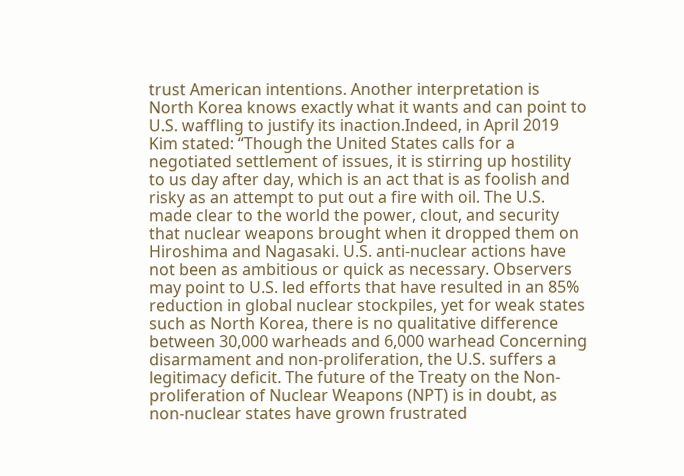trust American intentions. Another interpretation is North Korea knows exactly what it wants and can point to U.S. waffling to justify its inaction.Indeed, in April 2019 Kim stated: “Though the United States calls for a negotiated settlement of issues, it is stirring up hostility to us day after day, which is an act that is as foolish and risky as an attempt to put out a fire with oil. The U.S. made clear to the world the power, clout, and security that nuclear weapons brought when it dropped them on Hiroshima and Nagasaki. U.S. anti-nuclear actions have not been as ambitious or quick as necessary. Observers may point to U.S. led efforts that have resulted in an 85% reduction in global nuclear stockpiles, yet for weak states such as North Korea, there is no qualitative difference between 30,000 warheads and 6,000 warhead Concerning disarmament and non-proliferation, the U.S. suffers a legitimacy deficit. The future of the Treaty on the Non-proliferation of Nuclear Weapons (NPT) is in doubt, as non-nuclear states have grown frustrated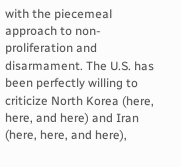with the piecemeal approach to non-proliferation and disarmament. The U.S. has been perfectly willing to criticize North Korea (here, here, and here) and Iran (here, here, and here),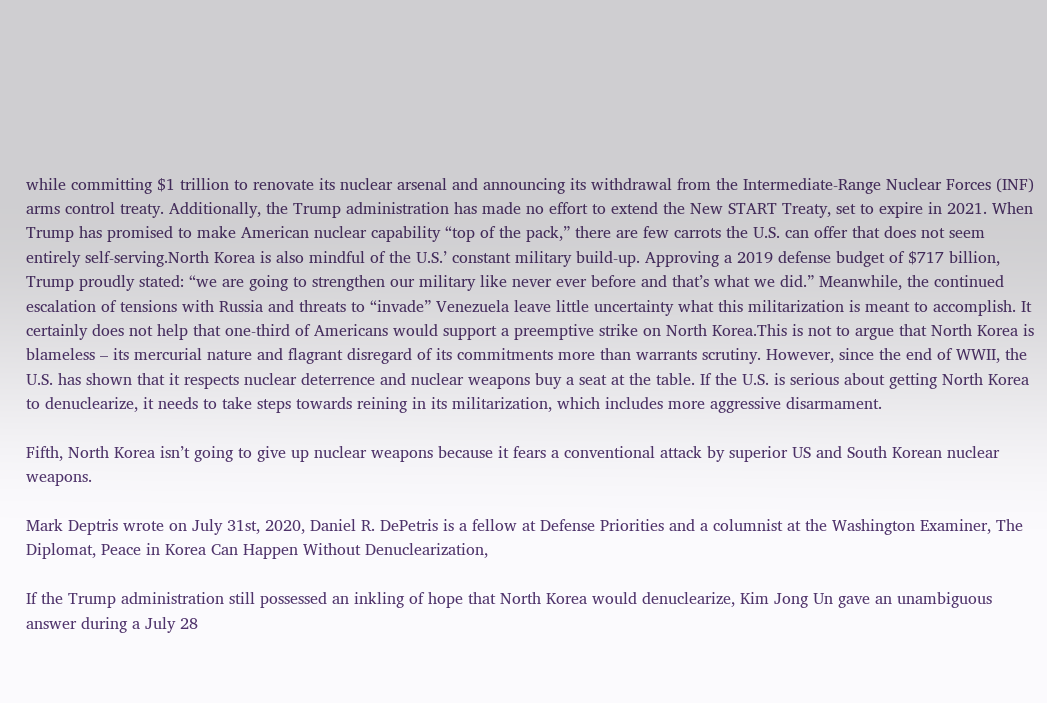while committing $1 trillion to renovate its nuclear arsenal and announcing its withdrawal from the Intermediate-Range Nuclear Forces (INF) arms control treaty. Additionally, the Trump administration has made no effort to extend the New START Treaty, set to expire in 2021. When Trump has promised to make American nuclear capability “top of the pack,” there are few carrots the U.S. can offer that does not seem entirely self-serving.North Korea is also mindful of the U.S.’ constant military build-up. Approving a 2019 defense budget of $717 billion, Trump proudly stated: “we are going to strengthen our military like never ever before and that’s what we did.” Meanwhile, the continued escalation of tensions with Russia and threats to “invade” Venezuela leave little uncertainty what this militarization is meant to accomplish. It certainly does not help that one-third of Americans would support a preemptive strike on North Korea.This is not to argue that North Korea is blameless – its mercurial nature and flagrant disregard of its commitments more than warrants scrutiny. However, since the end of WWII, the U.S. has shown that it respects nuclear deterrence and nuclear weapons buy a seat at the table. If the U.S. is serious about getting North Korea to denuclearize, it needs to take steps towards reining in its militarization, which includes more aggressive disarmament.

Fifth, North Korea isn’t going to give up nuclear weapons because it fears a conventional attack by superior US and South Korean nuclear weapons.

Mark Deptris wrote on July 31st, 2020, Daniel R. DePetris is a fellow at Defense Priorities and a columnist at the Washington Examiner, The Diplomat, Peace in Korea Can Happen Without Denuclearization,

If the Trump administration still possessed an inkling of hope that North Korea would denuclearize, Kim Jong Un gave an unambiguous answer during a July 28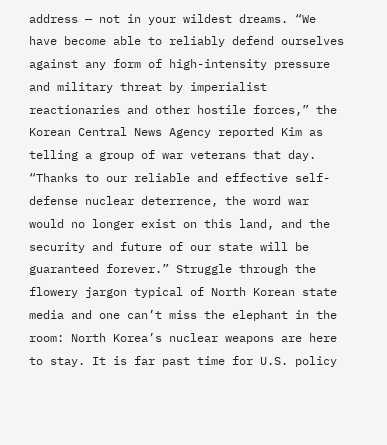address — not in your wildest dreams. “We have become able to reliably defend ourselves against any form of high-intensity pressure and military threat by imperialist reactionaries and other hostile forces,” the Korean Central News Agency reported Kim as telling a group of war veterans that day. “Thanks to our reliable and effective self-defense nuclear deterrence, the word war would no longer exist on this land, and the security and future of our state will be guaranteed forever.” Struggle through the flowery jargon typical of North Korean state media and one can’t miss the elephant in the room: North Korea’s nuclear weapons are here to stay. It is far past time for U.S. policy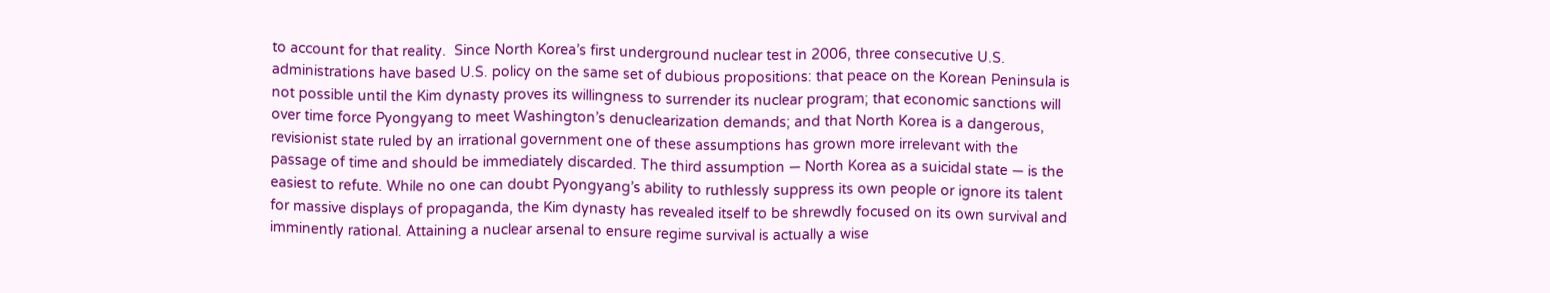to account for that reality.  Since North Korea’s first underground nuclear test in 2006, three consecutive U.S. administrations have based U.S. policy on the same set of dubious propositions: that peace on the Korean Peninsula is not possible until the Kim dynasty proves its willingness to surrender its nuclear program; that economic sanctions will over time force Pyongyang to meet Washington’s denuclearization demands; and that North Korea is a dangerous, revisionist state ruled by an irrational government one of these assumptions has grown more irrelevant with the passage of time and should be immediately discarded. The third assumption — North Korea as a suicidal state — is the easiest to refute. While no one can doubt Pyongyang’s ability to ruthlessly suppress its own people or ignore its talent for massive displays of propaganda, the Kim dynasty has revealed itself to be shrewdly focused on its own survival and imminently rational. Attaining a nuclear arsenal to ensure regime survival is actually a wise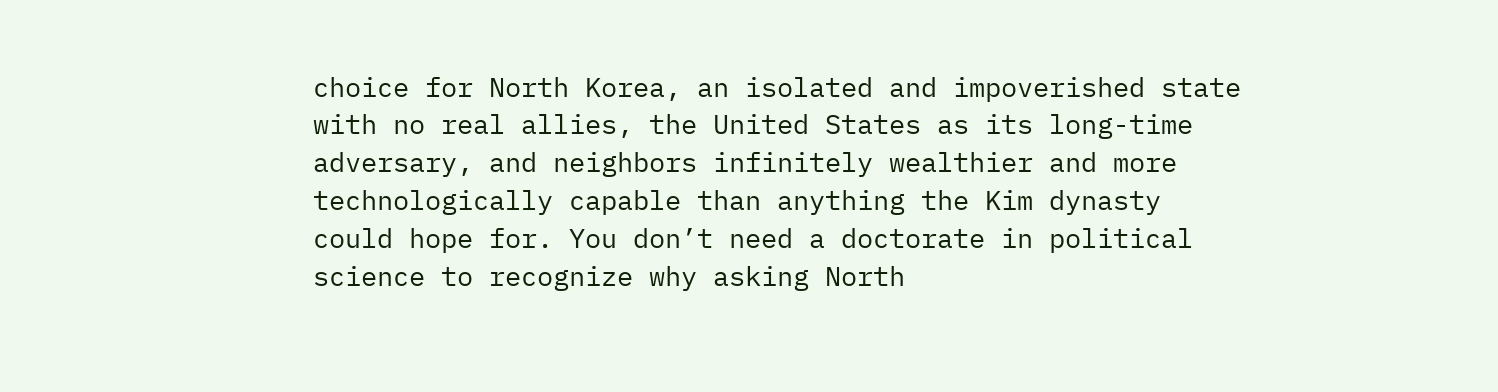choice for North Korea, an isolated and impoverished state with no real allies, the United States as its long-time adversary, and neighbors infinitely wealthier and more technologically capable than anything the Kim dynasty could hope for. You don’t need a doctorate in political science to recognize why asking North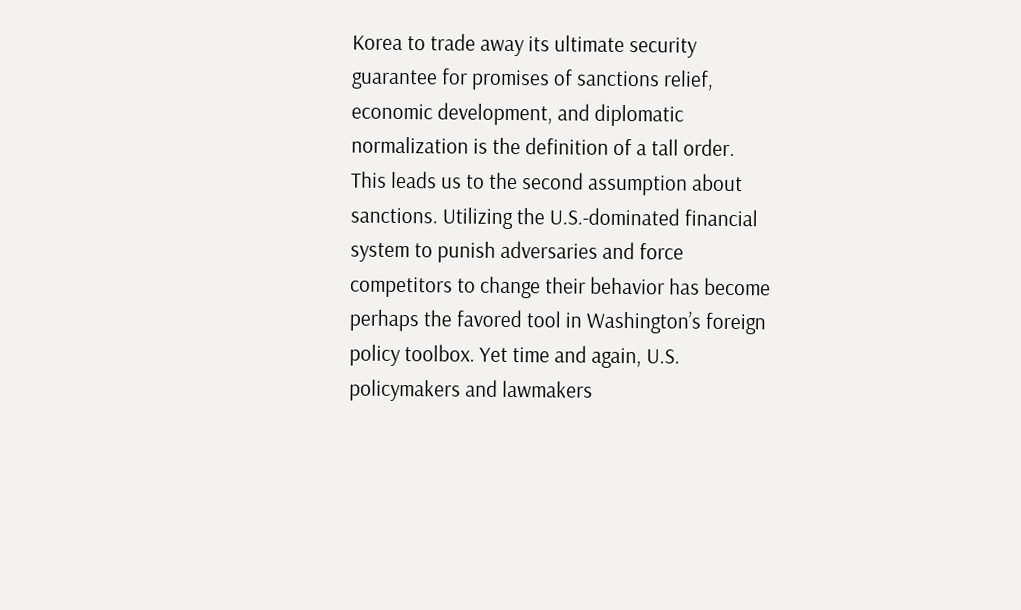Korea to trade away its ultimate security guarantee for promises of sanctions relief, economic development, and diplomatic normalization is the definition of a tall order.    This leads us to the second assumption about sanctions. Utilizing the U.S.-dominated financial system to punish adversaries and force competitors to change their behavior has become perhaps the favored tool in Washington’s foreign policy toolbox. Yet time and again, U.S. policymakers and lawmakers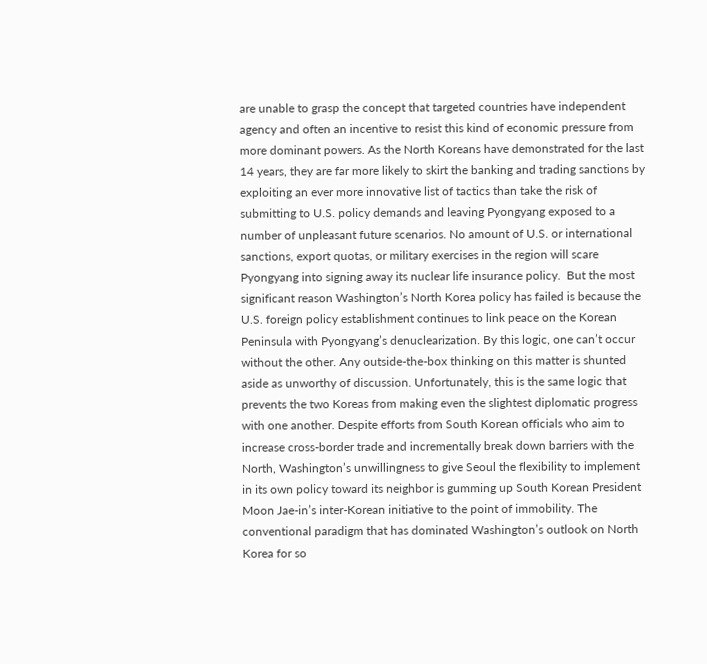are unable to grasp the concept that targeted countries have independent agency and often an incentive to resist this kind of economic pressure from more dominant powers. As the North Koreans have demonstrated for the last 14 years, they are far more likely to skirt the banking and trading sanctions by exploiting an ever more innovative list of tactics than take the risk of submitting to U.S. policy demands and leaving Pyongyang exposed to a number of unpleasant future scenarios. No amount of U.S. or international sanctions, export quotas, or military exercises in the region will scare Pyongyang into signing away its nuclear life insurance policy.  But the most significant reason Washington’s North Korea policy has failed is because the U.S. foreign policy establishment continues to link peace on the Korean Peninsula with Pyongyang’s denuclearization. By this logic, one can’t occur without the other. Any outside-the-box thinking on this matter is shunted aside as unworthy of discussion. Unfortunately, this is the same logic that prevents the two Koreas from making even the slightest diplomatic progress with one another. Despite efforts from South Korean officials who aim to increase cross-border trade and incrementally break down barriers with the North, Washington’s unwillingness to give Seoul the flexibility to implement in its own policy toward its neighbor is gumming up South Korean President Moon Jae-in’s inter-Korean initiative to the point of immobility. The conventional paradigm that has dominated Washington’s outlook on North Korea for so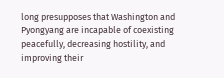long presupposes that Washington and Pyongyang are incapable of coexisting peacefully, decreasing hostility, and improving their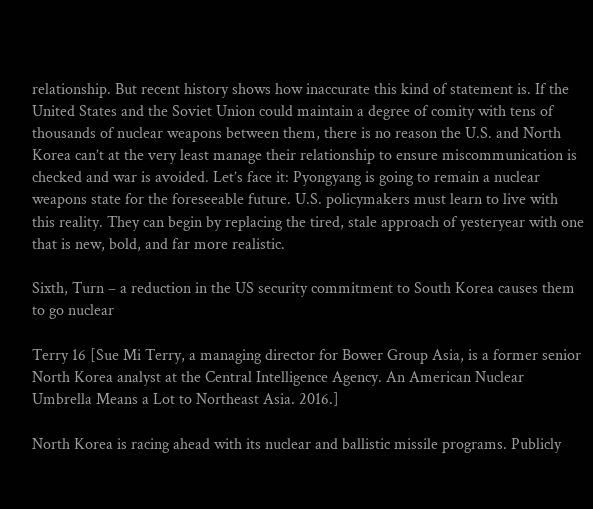relationship. But recent history shows how inaccurate this kind of statement is. If the United States and the Soviet Union could maintain a degree of comity with tens of thousands of nuclear weapons between them, there is no reason the U.S. and North Korea can’t at the very least manage their relationship to ensure miscommunication is checked and war is avoided. Let’s face it: Pyongyang is going to remain a nuclear weapons state for the foreseeable future. U.S. policymakers must learn to live with this reality. They can begin by replacing the tired, stale approach of yesteryear with one that is new, bold, and far more realistic.

Sixth, Turn – a reduction in the US security commitment to South Korea causes them to go nuclear

Terry 16 [Sue Mi Terry, a managing director for Bower Group Asia, is a former senior North Korea analyst at the Central Intelligence Agency. An American Nuclear Umbrella Means a Lot to Northeast Asia. 2016.]

North Korea is racing ahead with its nuclear and ballistic missile programs. Publicly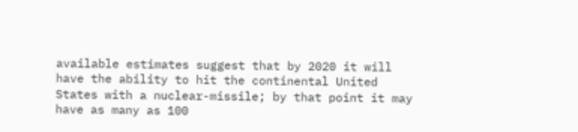available estimates suggest that by 2020 it will have the ability to hit the continental United States with a nuclear-missile; by that point it may have as many as 100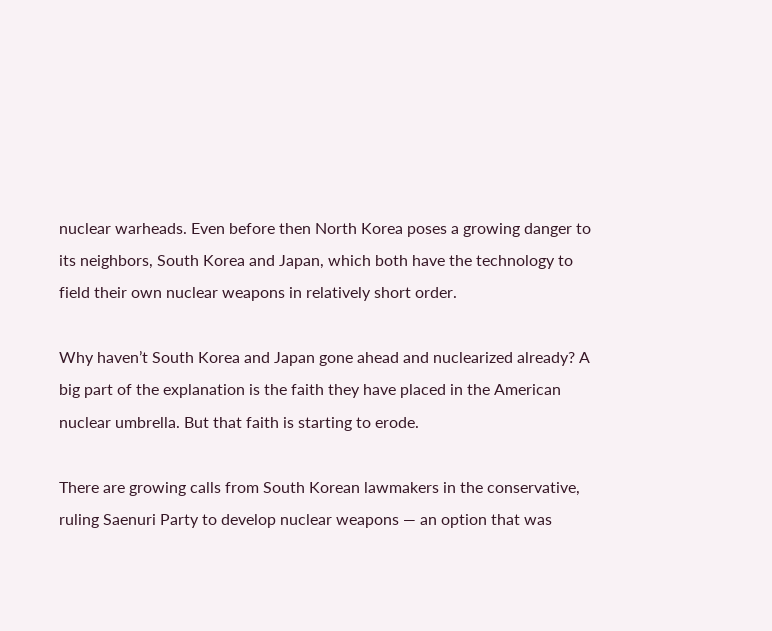nuclear warheads. Even before then North Korea poses a growing danger to its neighbors, South Korea and Japan, which both have the technology to field their own nuclear weapons in relatively short order.

Why haven’t South Korea and Japan gone ahead and nuclearized already? A big part of the explanation is the faith they have placed in the American nuclear umbrella. But that faith is starting to erode.

There are growing calls from South Korean lawmakers in the conservative, ruling Saenuri Party to develop nuclear weapons — an option that was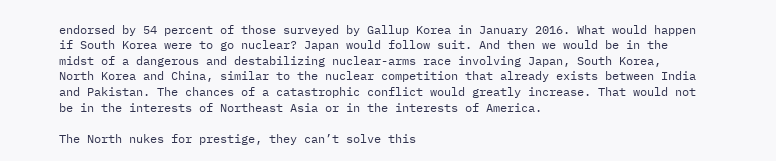endorsed by 54 percent of those surveyed by Gallup Korea in January 2016. What would happen if South Korea were to go nuclear? Japan would follow suit. And then we would be in the midst of a dangerous and destabilizing nuclear-arms race involving Japan, South Korea, North Korea and China, similar to the nuclear competition that already exists between India and Pakistan. The chances of a catastrophic conflict would greatly increase. That would not be in the interests of Northeast Asia or in the interests of America.

The North nukes for prestige, they can’t solve this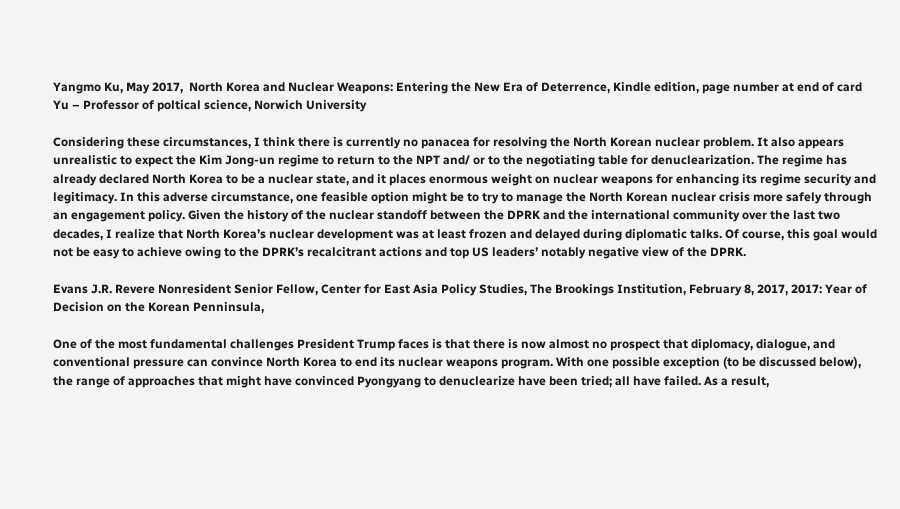Yangmo Ku, May 2017,  North Korea and Nuclear Weapons: Entering the New Era of Deterrence, Kindle edition, page number at end of card   Yu – Professor of poltical science, Norwich University

Considering these circumstances, I think there is currently no panacea for resolving the North Korean nuclear problem. It also appears unrealistic to expect the Kim Jong-un regime to return to the NPT and/ or to the negotiating table for denuclearization. The regime has  already declared North Korea to be a nuclear state, and it places enormous weight on nuclear weapons for enhancing its regime security and legitimacy. In this adverse circumstance, one feasible option might be to try to manage the North Korean nuclear crisis more safely through an engagement policy. Given the history of the nuclear standoff between the DPRK and the international community over the last two decades, I realize that North Korea’s nuclear development was at least frozen and delayed during diplomatic talks. Of course, this goal would not be easy to achieve owing to the DPRK’s recalcitrant actions and top US leaders’ notably negative view of the DPRK.

Evans J.R. Revere Nonresident Senior Fellow, Center for East Asia Policy Studies, The Brookings Institution, February 8, 2017, 2017: Year of Decision on the Korean Penninsula,

One of the most fundamental challenges President Trump faces is that there is now almost no prospect that diplomacy, dialogue, and conventional pressure can convince North Korea to end its nuclear weapons program. With one possible exception (to be discussed below), the range of approaches that might have convinced Pyongyang to denuclearize have been tried; all have failed. As a result,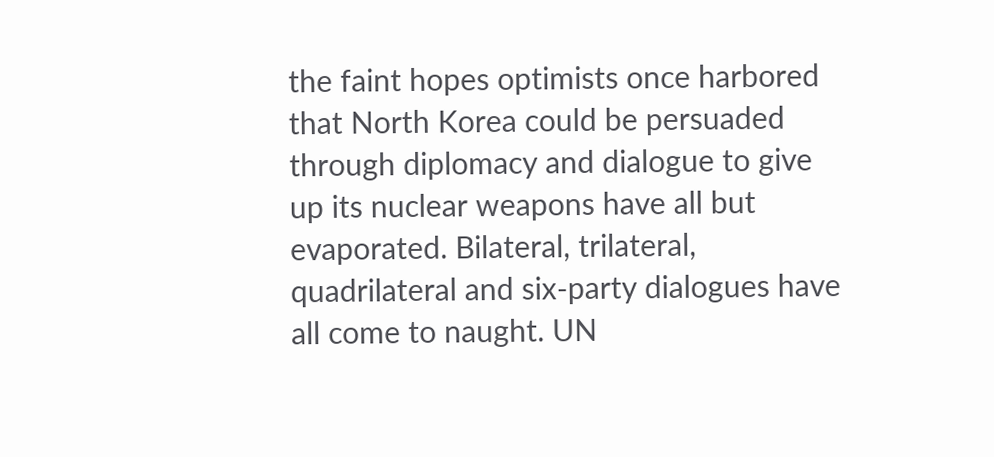the faint hopes optimists once harbored that North Korea could be persuaded through diplomacy and dialogue to give up its nuclear weapons have all but evaporated. Bilateral, trilateral, quadrilateral and six-party dialogues have all come to naught. UN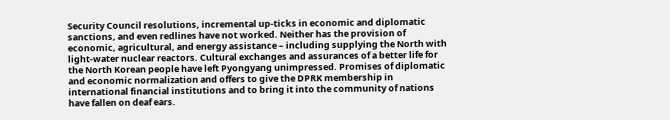Security Council resolutions, incremental up-ticks in economic and diplomatic sanctions, and even redlines have not worked. Neither has the provision of economic, agricultural, and energy assistance – including supplying the North with light-water nuclear reactors. Cultural exchanges and assurances of a better life for the North Korean people have left Pyongyang unimpressed. Promises of diplomatic and economic normalization and offers to give the DPRK membership in international financial institutions and to bring it into the community of nations have fallen on deaf ears.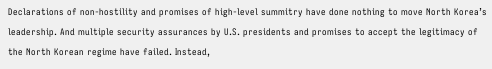Declarations of non-hostility and promises of high-level summitry have done nothing to move North Korea’s leadership. And multiple security assurances by U.S. presidents and promises to accept the legitimacy of the North Korean regime have failed. Instead,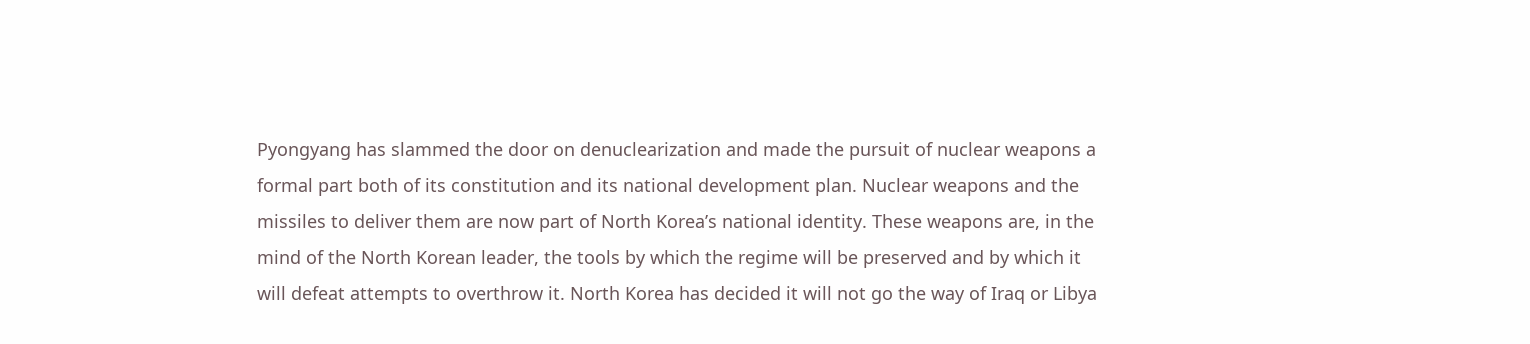Pyongyang has slammed the door on denuclearization and made the pursuit of nuclear weapons a formal part both of its constitution and its national development plan. Nuclear weapons and the missiles to deliver them are now part of North Korea’s national identity. These weapons are, in the mind of the North Korean leader, the tools by which the regime will be preserved and by which it will defeat attempts to overthrow it. North Korea has decided it will not go the way of Iraq or Libya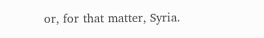or, for that matter, Syria.